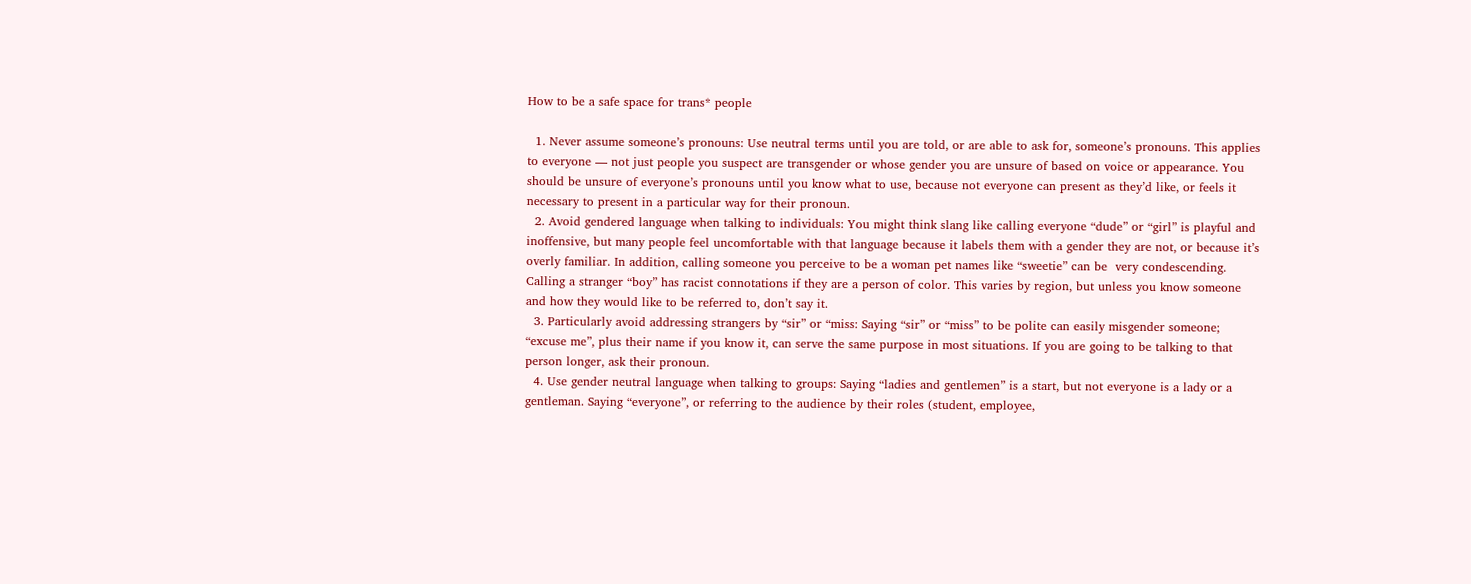How to be a safe space for trans* people

  1. Never assume someone’s pronouns: Use neutral terms until you are told, or are able to ask for, someone’s pronouns. This applies to everyone — not just people you suspect are transgender or whose gender you are unsure of based on voice or appearance. You should be unsure of everyone’s pronouns until you know what to use, because not everyone can present as they’d like, or feels it necessary to present in a particular way for their pronoun.
  2. Avoid gendered language when talking to individuals: You might think slang like calling everyone “dude” or “girl” is playful and inoffensive, but many people feel uncomfortable with that language because it labels them with a gender they are not, or because it’s overly familiar. In addition, calling someone you perceive to be a woman pet names like “sweetie” can be  very condescending. Calling a stranger “boy” has racist connotations if they are a person of color. This varies by region, but unless you know someone and how they would like to be referred to, don’t say it.
  3. Particularly avoid addressing strangers by “sir” or “miss: Saying “sir” or “miss” to be polite can easily misgender someone; “excuse me”, plus their name if you know it, can serve the same purpose in most situations. If you are going to be talking to that person longer, ask their pronoun.
  4. Use gender neutral language when talking to groups: Saying “ladies and gentlemen” is a start, but not everyone is a lady or a gentleman. Saying “everyone”, or referring to the audience by their roles (student, employee,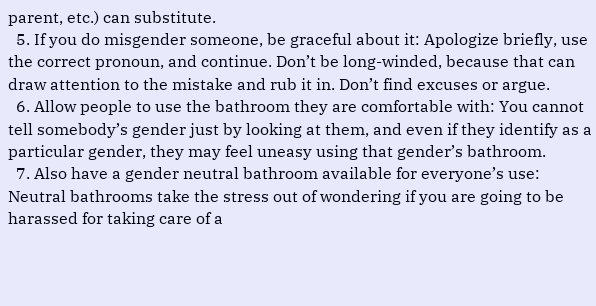parent, etc.) can substitute.
  5. If you do misgender someone, be graceful about it: Apologize briefly, use the correct pronoun, and continue. Don’t be long-winded, because that can draw attention to the mistake and rub it in. Don’t find excuses or argue.
  6. Allow people to use the bathroom they are comfortable with: You cannot tell somebody’s gender just by looking at them, and even if they identify as a particular gender, they may feel uneasy using that gender’s bathroom.
  7. Also have a gender neutral bathroom available for everyone’s use: Neutral bathrooms take the stress out of wondering if you are going to be harassed for taking care of a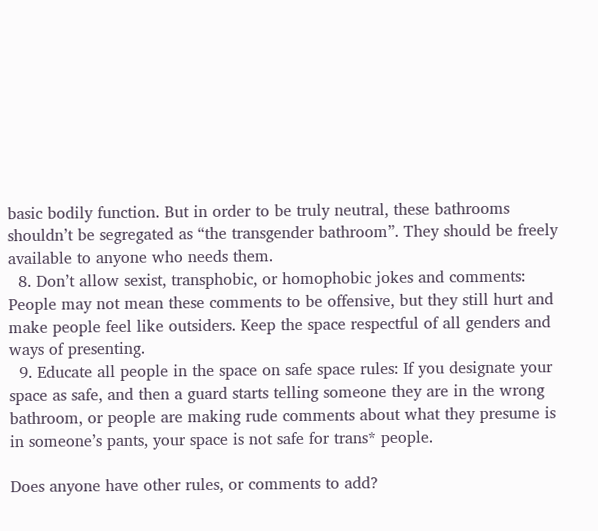basic bodily function. But in order to be truly neutral, these bathrooms shouldn’t be segregated as “the transgender bathroom”. They should be freely available to anyone who needs them.
  8. Don’t allow sexist, transphobic, or homophobic jokes and comments: People may not mean these comments to be offensive, but they still hurt and make people feel like outsiders. Keep the space respectful of all genders and ways of presenting.
  9. Educate all people in the space on safe space rules: If you designate your space as safe, and then a guard starts telling someone they are in the wrong bathroom, or people are making rude comments about what they presume is in someone’s pants, your space is not safe for trans* people.

Does anyone have other rules, or comments to add?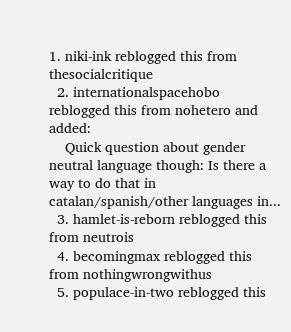1. niki-ink reblogged this from thesocialcritique
  2. internationalspacehobo reblogged this from nohetero and added:
    Quick question about gender neutral language though: Is there a way to do that in catalan/spanish/other languages in...
  3. hamlet-is-reborn reblogged this from neutrois
  4. becomingmax reblogged this from nothingwrongwithus
  5. populace-in-two reblogged this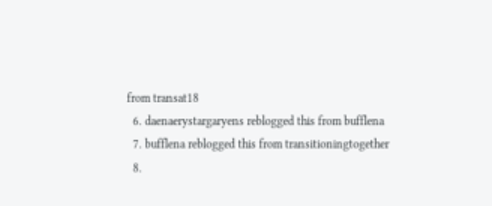from transat18
  6. daenaerystargaryens reblogged this from bufflena
  7. bufflena reblogged this from transitioningtogether
  8.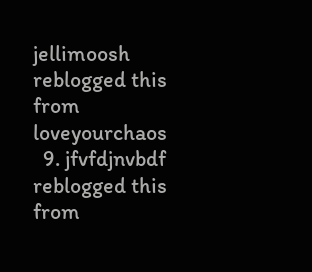jellimoosh reblogged this from loveyourchaos
  9. jfvfdjnvbdf reblogged this from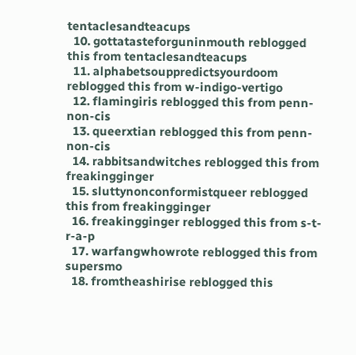tentaclesandteacups
  10. gottatasteforguninmouth reblogged this from tentaclesandteacups
  11. alphabetsouppredictsyourdoom reblogged this from w-indigo-vertigo
  12. flamingiris reblogged this from penn-non-cis
  13. queerxtian reblogged this from penn-non-cis
  14. rabbitsandwitches reblogged this from freakingginger
  15. sluttynonconformistqueer reblogged this from freakingginger
  16. freakingginger reblogged this from s-t-r-a-p
  17. warfangwhowrote reblogged this from supersmo
  18. fromtheashirise reblogged this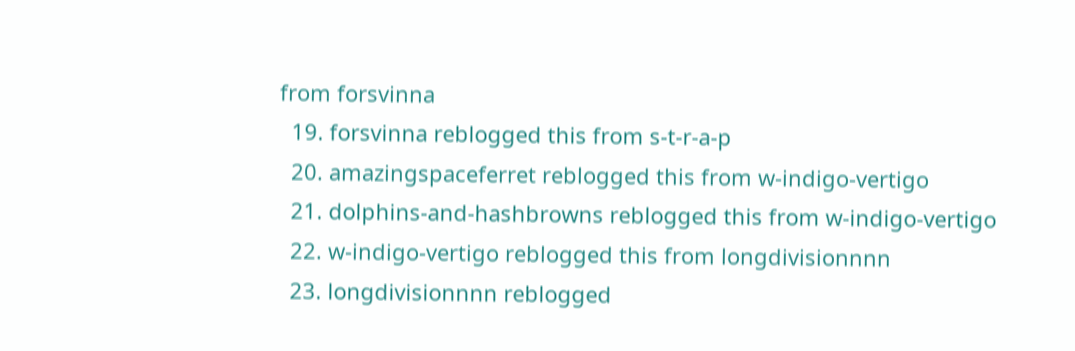from forsvinna
  19. forsvinna reblogged this from s-t-r-a-p
  20. amazingspaceferret reblogged this from w-indigo-vertigo
  21. dolphins-and-hashbrowns reblogged this from w-indigo-vertigo
  22. w-indigo-vertigo reblogged this from longdivisionnnn
  23. longdivisionnnn reblogged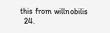this from willnobilis
  24.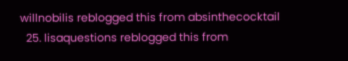willnobilis reblogged this from absinthecocktail
  25. lisaquestions reblogged this from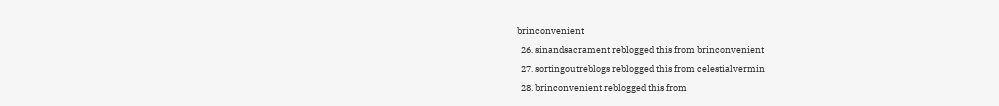brinconvenient
  26. sinandsacrament reblogged this from brinconvenient
  27. sortingoutreblogs reblogged this from celestialvermin
  28. brinconvenient reblogged this from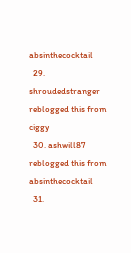absinthecocktail
  29. shroudedstranger reblogged this from ciggy
  30. ashwill87 reblogged this from absinthecocktail
  31.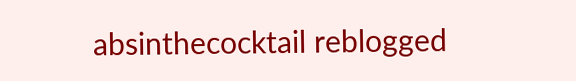absinthecocktail reblogged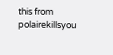this from polairekillsyou